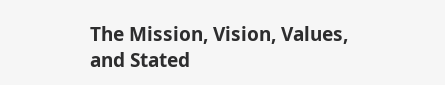The Mission, Vision, Values, and Stated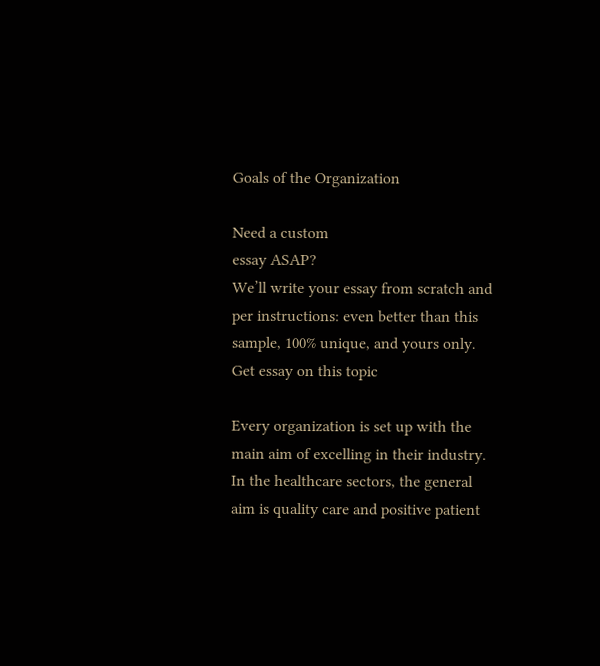Goals of the Organization

Need a custom
essay ASAP?
We’ll write your essay from scratch and per instructions: even better than this sample, 100% unique, and yours only.
Get essay on this topic

Every organization is set up with the main aim of excelling in their industry. In the healthcare sectors, the general aim is quality care and positive patient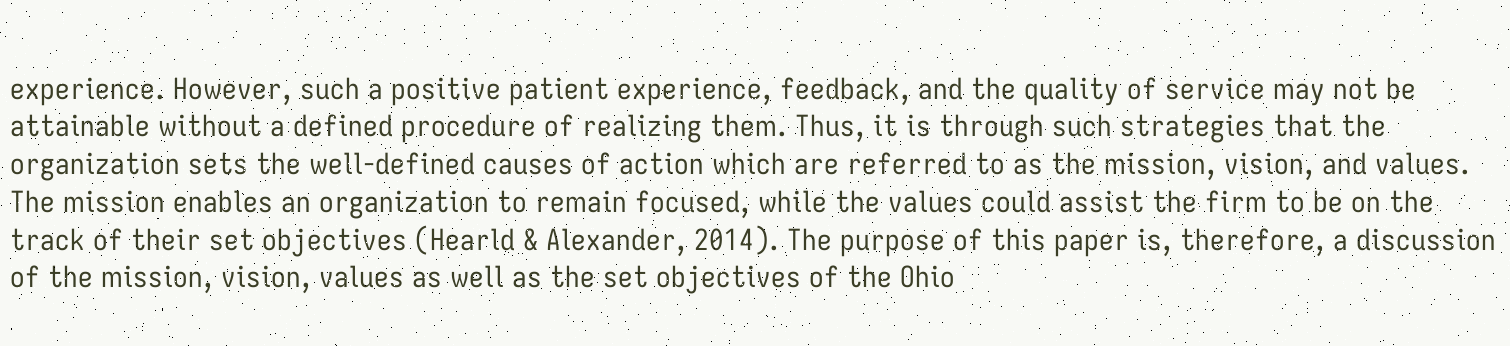experience. However, such a positive patient experience, feedback, and the quality of service may not be attainable without a defined procedure of realizing them. Thus, it is through such strategies that the organization sets the well-defined causes of action which are referred to as the mission, vision, and values. The mission enables an organization to remain focused, while the values could assist the firm to be on the track of their set objectives (Hearld & Alexander, 2014). The purpose of this paper is, therefore, a discussion of the mission, vision, values as well as the set objectives of the Ohio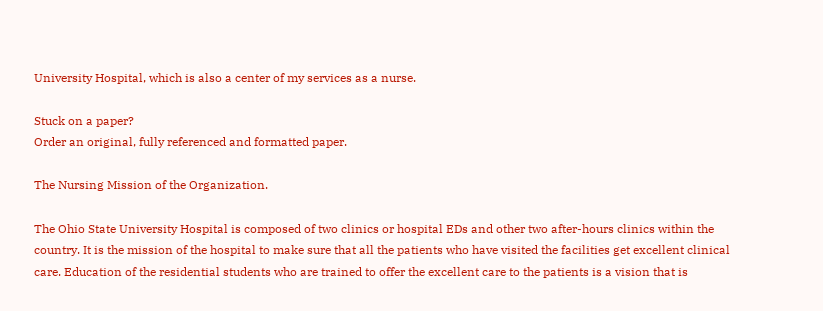University Hospital, which is also a center of my services as a nurse.

Stuck on a paper?
Order an original, fully referenced and formatted paper.

The Nursing Mission of the Organization.

The Ohio State University Hospital is composed of two clinics or hospital EDs and other two after-hours clinics within the country. It is the mission of the hospital to make sure that all the patients who have visited the facilities get excellent clinical care. Education of the residential students who are trained to offer the excellent care to the patients is a vision that is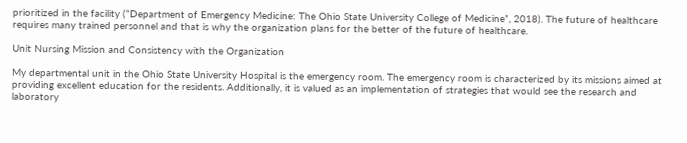prioritized in the facility (“Department of Emergency Medicine: The Ohio State University College of Medicine”, 2018). The future of healthcare requires many trained personnel and that is why the organization plans for the better of the future of healthcare.

Unit Nursing Mission and Consistency with the Organization

My departmental unit in the Ohio State University Hospital is the emergency room. The emergency room is characterized by its missions aimed at providing excellent education for the residents. Additionally, it is valued as an implementation of strategies that would see the research and laboratory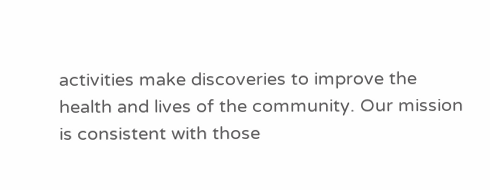activities make discoveries to improve the health and lives of the community. Our mission is consistent with those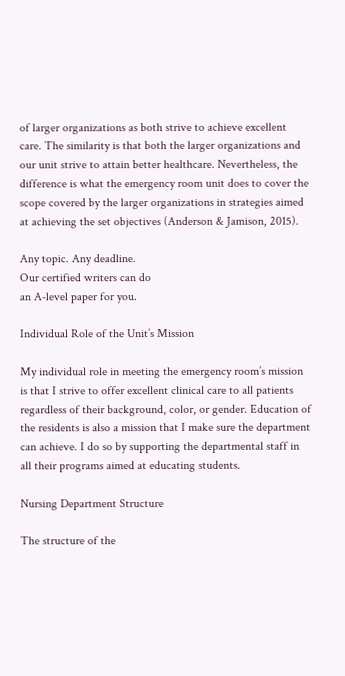of larger organizations as both strive to achieve excellent care. The similarity is that both the larger organizations and our unit strive to attain better healthcare. Nevertheless, the difference is what the emergency room unit does to cover the scope covered by the larger organizations in strategies aimed at achieving the set objectives (Anderson & Jamison, 2015).

Any topic. Any deadline.
Our certified writers can do
an A-level paper for you.

Individual Role of the Unit’s Mission

My individual role in meeting the emergency room’s mission is that I strive to offer excellent clinical care to all patients regardless of their background, color, or gender. Education of the residents is also a mission that I make sure the department can achieve. I do so by supporting the departmental staff in all their programs aimed at educating students.

Nursing Department Structure

The structure of the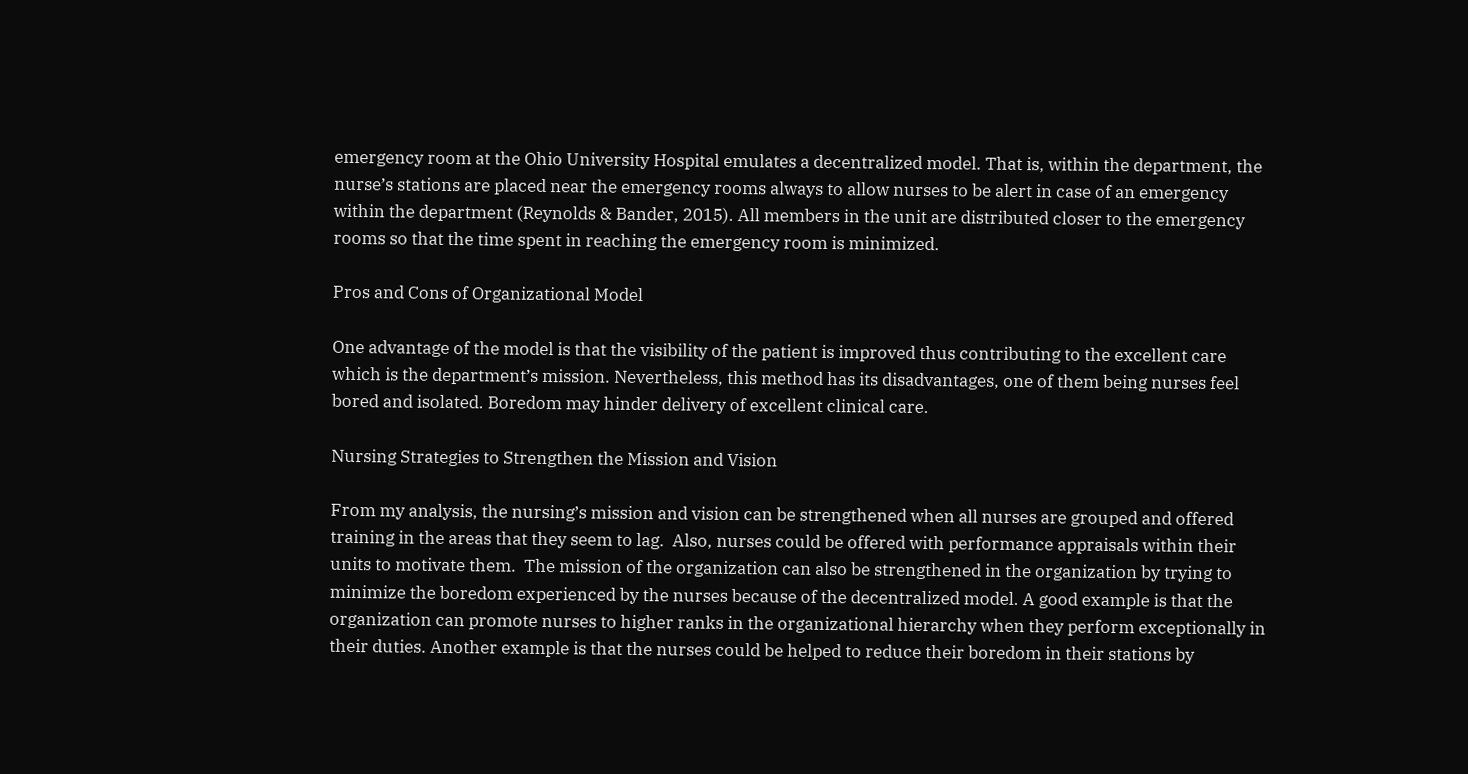emergency room at the Ohio University Hospital emulates a decentralized model. That is, within the department, the nurse’s stations are placed near the emergency rooms always to allow nurses to be alert in case of an emergency within the department (Reynolds & Bander, 2015). All members in the unit are distributed closer to the emergency rooms so that the time spent in reaching the emergency room is minimized.

Pros and Cons of Organizational Model

One advantage of the model is that the visibility of the patient is improved thus contributing to the excellent care which is the department’s mission. Nevertheless, this method has its disadvantages, one of them being nurses feel bored and isolated. Boredom may hinder delivery of excellent clinical care.

Nursing Strategies to Strengthen the Mission and Vision

From my analysis, the nursing’s mission and vision can be strengthened when all nurses are grouped and offered training in the areas that they seem to lag.  Also, nurses could be offered with performance appraisals within their units to motivate them.  The mission of the organization can also be strengthened in the organization by trying to minimize the boredom experienced by the nurses because of the decentralized model. A good example is that the organization can promote nurses to higher ranks in the organizational hierarchy when they perform exceptionally in their duties. Another example is that the nurses could be helped to reduce their boredom in their stations by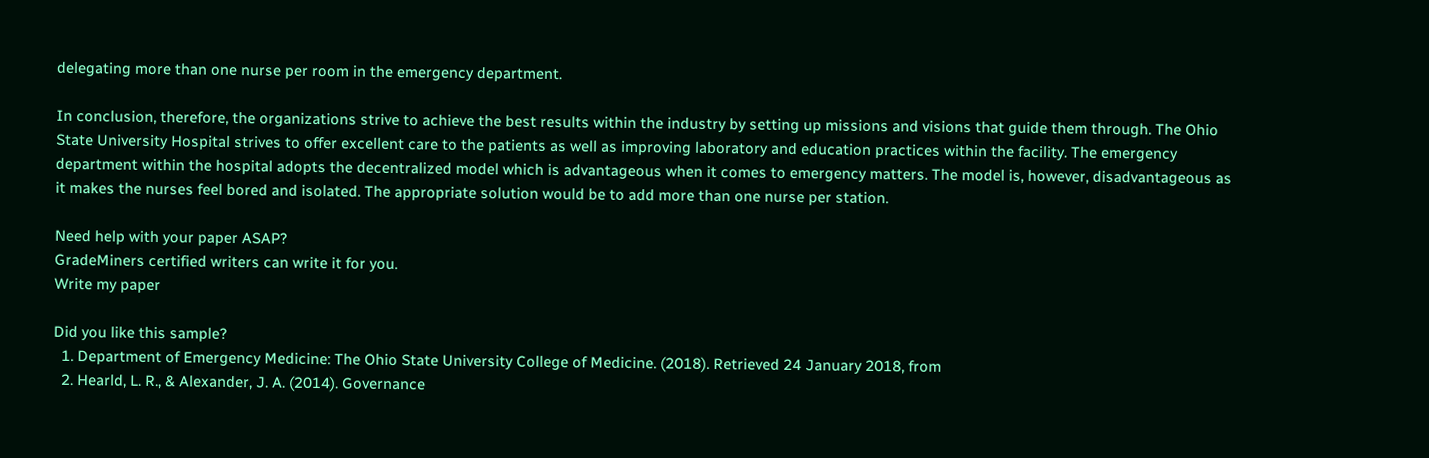delegating more than one nurse per room in the emergency department.

In conclusion, therefore, the organizations strive to achieve the best results within the industry by setting up missions and visions that guide them through. The Ohio State University Hospital strives to offer excellent care to the patients as well as improving laboratory and education practices within the facility. The emergency department within the hospital adopts the decentralized model which is advantageous when it comes to emergency matters. The model is, however, disadvantageous as it makes the nurses feel bored and isolated. The appropriate solution would be to add more than one nurse per station.

Need help with your paper ASAP?
GradeMiners certified writers can write it for you.
Write my paper

Did you like this sample?
  1. Department of Emergency Medicine: The Ohio State University College of Medicine. (2018). Retrieved 24 January 2018, from
  2. Hearld, L. R., & Alexander, J. A. (2014). Governance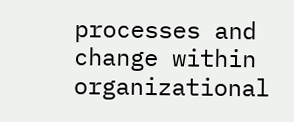processes and change within organizational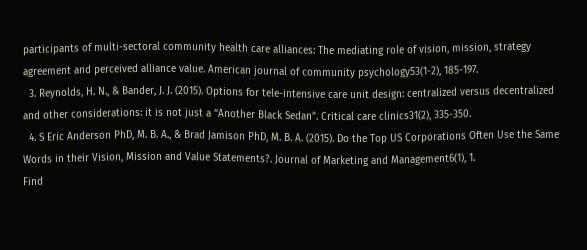participants of multi-sectoral community health care alliances: The mediating role of vision, mission, strategy agreement and perceived alliance value. American journal of community psychology53(1-2), 185-197.
  3. Reynolds, H. N., & Bander, J. J. (2015). Options for tele-intensive care unit design: centralized versus decentralized and other considerations: it is not just a “Another Black Sedan”. Critical care clinics31(2), 335-350.
  4. S Eric Anderson PhD, M. B. A., & Brad Jamison PhD, M. B. A. (2015). Do the Top US Corporations Often Use the Same Words in their Vision, Mission and Value Statements?. Journal of Marketing and Management6(1), 1.
Find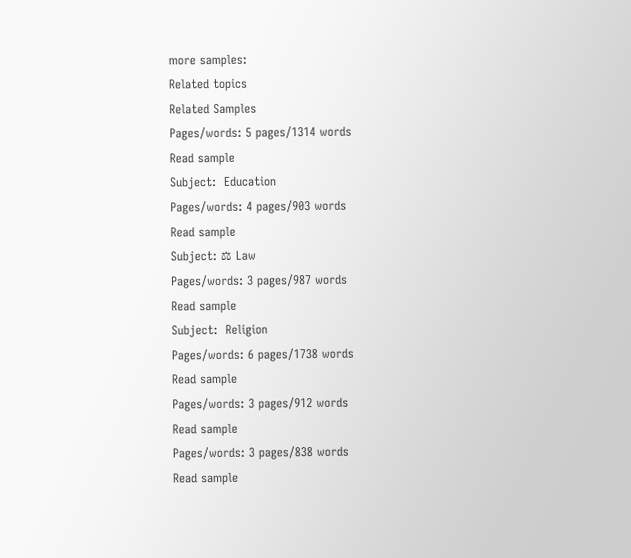more samples:
Related topics
Related Samples
Pages/words: 5 pages/1314 words
Read sample
Subject:  Education
Pages/words: 4 pages/903 words
Read sample
Subject: ⚖ Law
Pages/words: 3 pages/987 words
Read sample
Subject:  Religion
Pages/words: 6 pages/1738 words
Read sample
Pages/words: 3 pages/912 words
Read sample
Pages/words: 3 pages/838 words
Read sample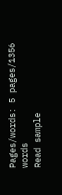Pages/words: 5 pages/1356 words
Read sample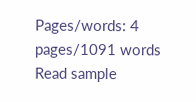Pages/words: 4 pages/1091 words
Read sample